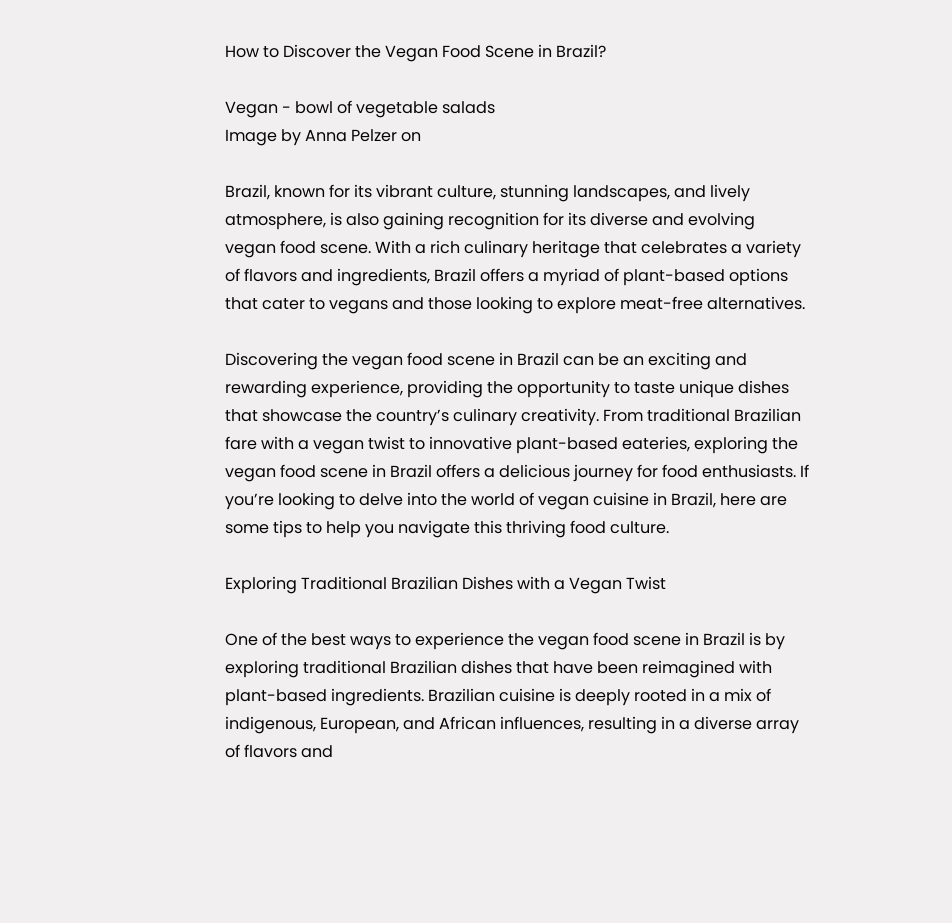How to Discover the Vegan Food Scene in Brazil?

Vegan - bowl of vegetable salads
Image by Anna Pelzer on

Brazil, known for its vibrant culture, stunning landscapes, and lively atmosphere, is also gaining recognition for its diverse and evolving vegan food scene. With a rich culinary heritage that celebrates a variety of flavors and ingredients, Brazil offers a myriad of plant-based options that cater to vegans and those looking to explore meat-free alternatives.

Discovering the vegan food scene in Brazil can be an exciting and rewarding experience, providing the opportunity to taste unique dishes that showcase the country’s culinary creativity. From traditional Brazilian fare with a vegan twist to innovative plant-based eateries, exploring the vegan food scene in Brazil offers a delicious journey for food enthusiasts. If you’re looking to delve into the world of vegan cuisine in Brazil, here are some tips to help you navigate this thriving food culture.

Exploring Traditional Brazilian Dishes with a Vegan Twist

One of the best ways to experience the vegan food scene in Brazil is by exploring traditional Brazilian dishes that have been reimagined with plant-based ingredients. Brazilian cuisine is deeply rooted in a mix of indigenous, European, and African influences, resulting in a diverse array of flavors and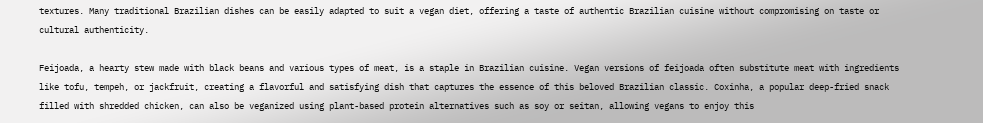textures. Many traditional Brazilian dishes can be easily adapted to suit a vegan diet, offering a taste of authentic Brazilian cuisine without compromising on taste or cultural authenticity.

Feijoada, a hearty stew made with black beans and various types of meat, is a staple in Brazilian cuisine. Vegan versions of feijoada often substitute meat with ingredients like tofu, tempeh, or jackfruit, creating a flavorful and satisfying dish that captures the essence of this beloved Brazilian classic. Coxinha, a popular deep-fried snack filled with shredded chicken, can also be veganized using plant-based protein alternatives such as soy or seitan, allowing vegans to enjoy this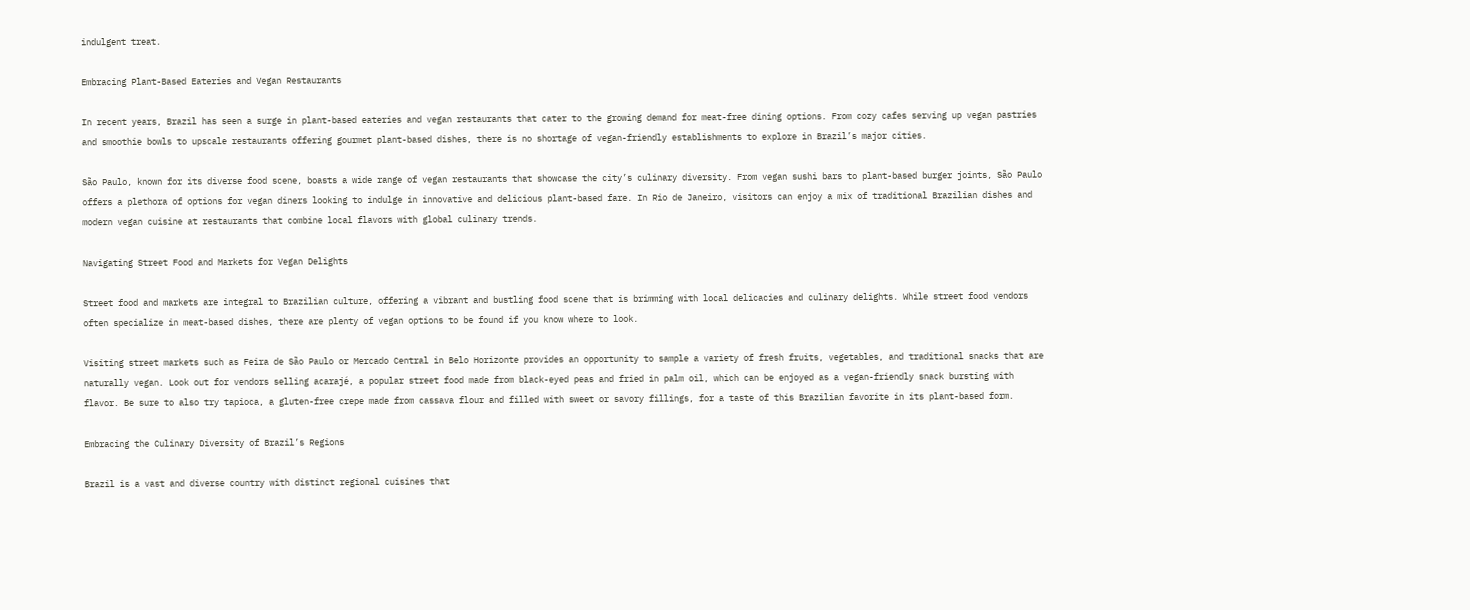indulgent treat.

Embracing Plant-Based Eateries and Vegan Restaurants

In recent years, Brazil has seen a surge in plant-based eateries and vegan restaurants that cater to the growing demand for meat-free dining options. From cozy cafes serving up vegan pastries and smoothie bowls to upscale restaurants offering gourmet plant-based dishes, there is no shortage of vegan-friendly establishments to explore in Brazil’s major cities.

São Paulo, known for its diverse food scene, boasts a wide range of vegan restaurants that showcase the city’s culinary diversity. From vegan sushi bars to plant-based burger joints, São Paulo offers a plethora of options for vegan diners looking to indulge in innovative and delicious plant-based fare. In Rio de Janeiro, visitors can enjoy a mix of traditional Brazilian dishes and modern vegan cuisine at restaurants that combine local flavors with global culinary trends.

Navigating Street Food and Markets for Vegan Delights

Street food and markets are integral to Brazilian culture, offering a vibrant and bustling food scene that is brimming with local delicacies and culinary delights. While street food vendors often specialize in meat-based dishes, there are plenty of vegan options to be found if you know where to look.

Visiting street markets such as Feira de São Paulo or Mercado Central in Belo Horizonte provides an opportunity to sample a variety of fresh fruits, vegetables, and traditional snacks that are naturally vegan. Look out for vendors selling acarajé, a popular street food made from black-eyed peas and fried in palm oil, which can be enjoyed as a vegan-friendly snack bursting with flavor. Be sure to also try tapioca, a gluten-free crepe made from cassava flour and filled with sweet or savory fillings, for a taste of this Brazilian favorite in its plant-based form.

Embracing the Culinary Diversity of Brazil’s Regions

Brazil is a vast and diverse country with distinct regional cuisines that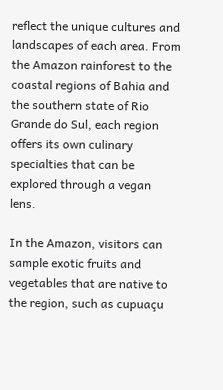reflect the unique cultures and landscapes of each area. From the Amazon rainforest to the coastal regions of Bahia and the southern state of Rio Grande do Sul, each region offers its own culinary specialties that can be explored through a vegan lens.

In the Amazon, visitors can sample exotic fruits and vegetables that are native to the region, such as cupuaçu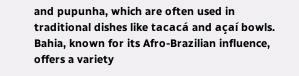and pupunha, which are often used in traditional dishes like tacacá and açaí bowls. Bahia, known for its Afro-Brazilian influence, offers a variety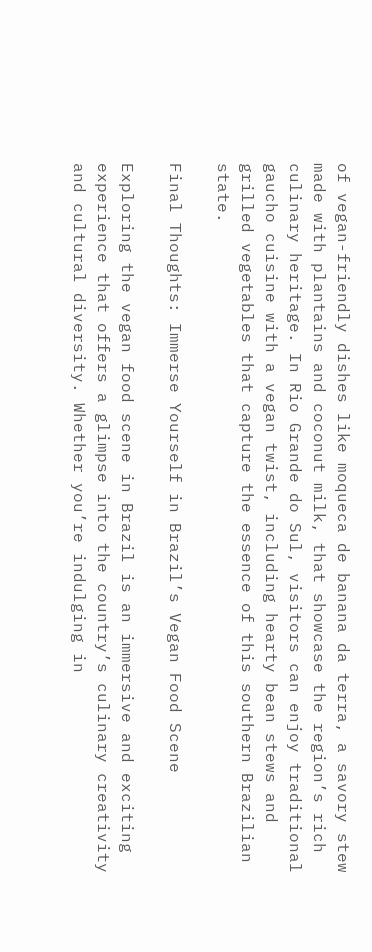of vegan-friendly dishes like moqueca de banana da terra, a savory stew made with plantains and coconut milk, that showcase the region’s rich culinary heritage. In Rio Grande do Sul, visitors can enjoy traditional gaucho cuisine with a vegan twist, including hearty bean stews and grilled vegetables that capture the essence of this southern Brazilian state.

Final Thoughts: Immerse Yourself in Brazil’s Vegan Food Scene

Exploring the vegan food scene in Brazil is an immersive and exciting experience that offers a glimpse into the country’s culinary creativity and cultural diversity. Whether you’re indulging in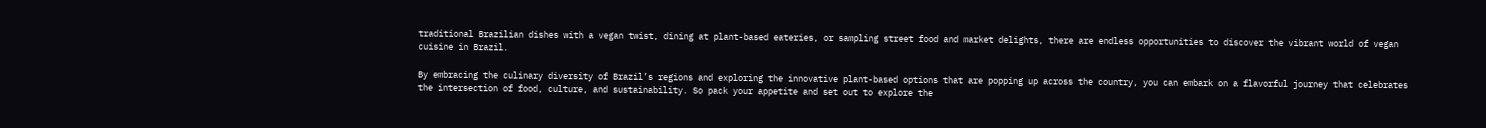traditional Brazilian dishes with a vegan twist, dining at plant-based eateries, or sampling street food and market delights, there are endless opportunities to discover the vibrant world of vegan cuisine in Brazil.

By embracing the culinary diversity of Brazil’s regions and exploring the innovative plant-based options that are popping up across the country, you can embark on a flavorful journey that celebrates the intersection of food, culture, and sustainability. So pack your appetite and set out to explore the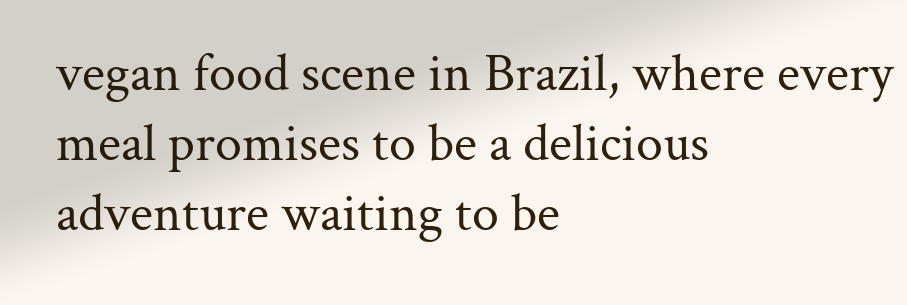vegan food scene in Brazil, where every meal promises to be a delicious adventure waiting to be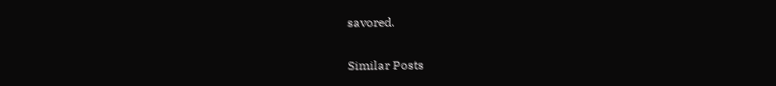savored.

Similar Posts